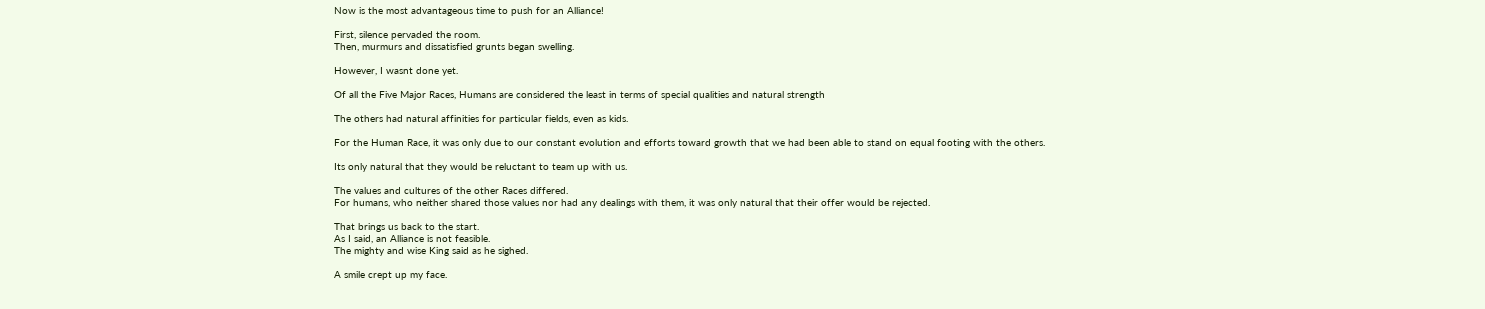Now is the most advantageous time to push for an Alliance!

First, silence pervaded the room.
Then, murmurs and dissatisfied grunts began swelling.

However, I wasnt done yet.

Of all the Five Major Races, Humans are considered the least in terms of special qualities and natural strength

The others had natural affinities for particular fields, even as kids.

For the Human Race, it was only due to our constant evolution and efforts toward growth that we had been able to stand on equal footing with the others.

Its only natural that they would be reluctant to team up with us.

The values and cultures of the other Races differed.
For humans, who neither shared those values nor had any dealings with them, it was only natural that their offer would be rejected.

That brings us back to the start.
As I said, an Alliance is not feasible.
The mighty and wise King said as he sighed.

A smile crept up my face.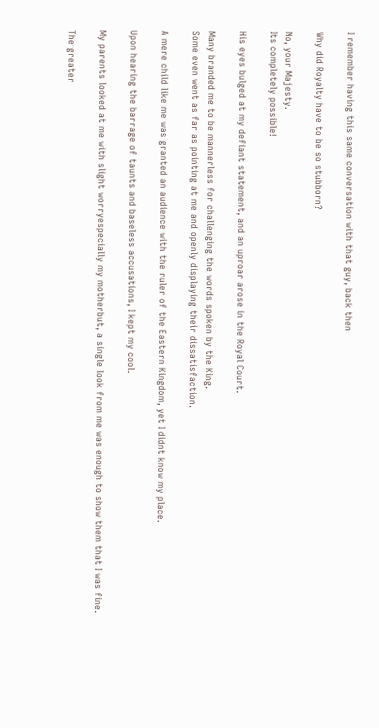I remember having this same conversation with that guy, back then

Why did Royalty have to be so stubborn?

No, your Majesty.
Its completely possible!

His eyes bulged at my defiant statement, and an uproar arose in the Royal Court.

Many branded me to be mannerless for challenging the words spoken by the King.
Some even went as far as pointing at me and openly displaying their dissatisfaction.

A mere child like me was granted an audience with the ruler of the Eastern Kingdom, yet I didnt know my place.

Upon hearing the barrage of taunts and baseless accusations, I kept my cool.

My parents looked at me with slight worryespecially my motherbut, a single look from me was enough to show them that I was fine.

The greater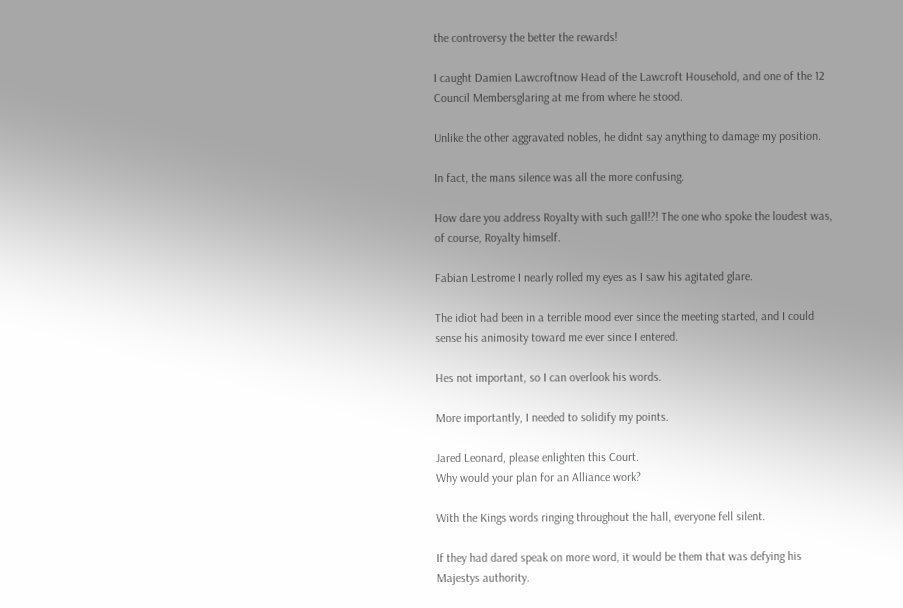the controversy the better the rewards!

I caught Damien Lawcroftnow Head of the Lawcroft Household, and one of the 12 Council Membersglaring at me from where he stood.

Unlike the other aggravated nobles, he didnt say anything to damage my position.

In fact, the mans silence was all the more confusing.

How dare you address Royalty with such gall!?! The one who spoke the loudest was, of course, Royalty himself.

Fabian Lestrome I nearly rolled my eyes as I saw his agitated glare.

The idiot had been in a terrible mood ever since the meeting started, and I could sense his animosity toward me ever since I entered.

Hes not important, so I can overlook his words.

More importantly, I needed to solidify my points.

Jared Leonard, please enlighten this Court.
Why would your plan for an Alliance work?

With the Kings words ringing throughout the hall, everyone fell silent.

If they had dared speak on more word, it would be them that was defying his Majestys authority.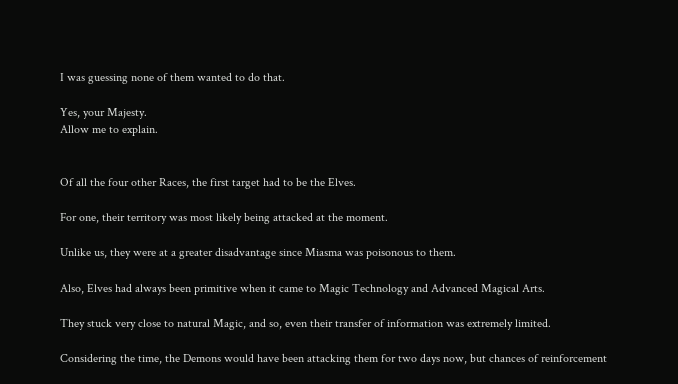I was guessing none of them wanted to do that.

Yes, your Majesty.
Allow me to explain.


Of all the four other Races, the first target had to be the Elves.

For one, their territory was most likely being attacked at the moment.

Unlike us, they were at a greater disadvantage since Miasma was poisonous to them.

Also, Elves had always been primitive when it came to Magic Technology and Advanced Magical Arts.

They stuck very close to natural Magic, and so, even their transfer of information was extremely limited.

Considering the time, the Demons would have been attacking them for two days now, but chances of reinforcement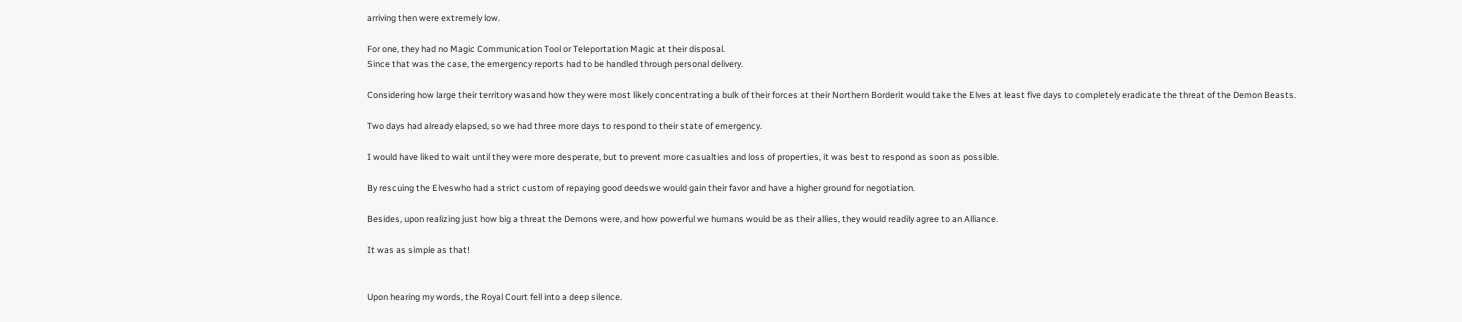arriving then were extremely low.

For one, they had no Magic Communication Tool or Teleportation Magic at their disposal.
Since that was the case, the emergency reports had to be handled through personal delivery.

Considering how large their territory wasand how they were most likely concentrating a bulk of their forces at their Northern Borderit would take the Elves at least five days to completely eradicate the threat of the Demon Beasts.

Two days had already elapsed, so we had three more days to respond to their state of emergency.

I would have liked to wait until they were more desperate, but to prevent more casualties and loss of properties, it was best to respond as soon as possible.

By rescuing the Elveswho had a strict custom of repaying good deedswe would gain their favor and have a higher ground for negotiation.

Besides, upon realizing just how big a threat the Demons were, and how powerful we humans would be as their allies, they would readily agree to an Alliance.

It was as simple as that!


Upon hearing my words, the Royal Court fell into a deep silence.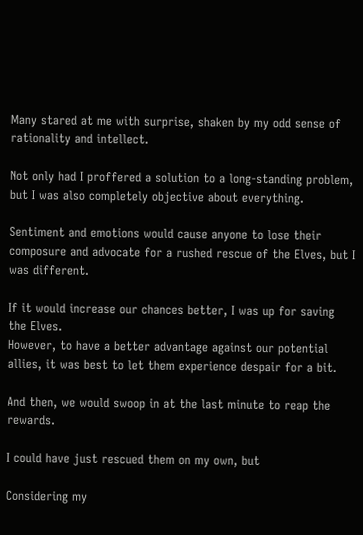Many stared at me with surprise, shaken by my odd sense of rationality and intellect.

Not only had I proffered a solution to a long-standing problem, but I was also completely objective about everything.

Sentiment and emotions would cause anyone to lose their composure and advocate for a rushed rescue of the Elves, but I was different.

If it would increase our chances better, I was up for saving the Elves.
However, to have a better advantage against our potential allies, it was best to let them experience despair for a bit.

And then, we would swoop in at the last minute to reap the rewards.

I could have just rescued them on my own, but

Considering my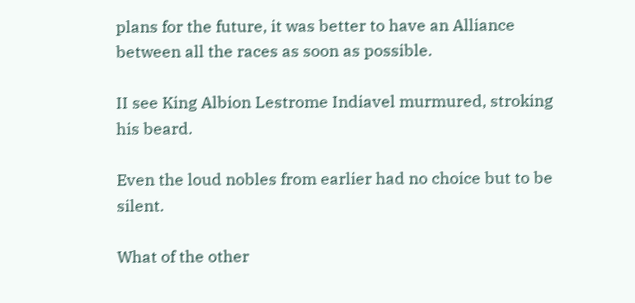plans for the future, it was better to have an Alliance between all the races as soon as possible.

II see King Albion Lestrome Indiavel murmured, stroking his beard.

Even the loud nobles from earlier had no choice but to be silent.

What of the other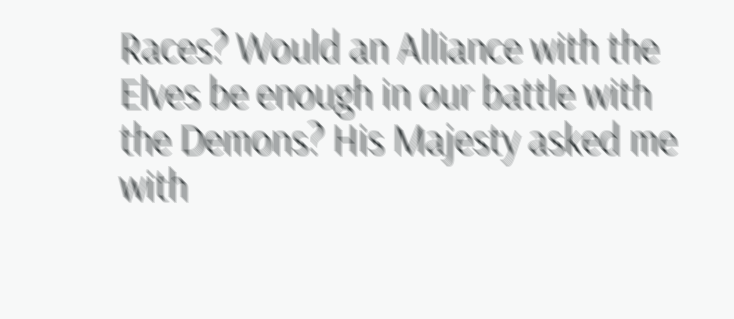Races? Would an Alliance with the Elves be enough in our battle with the Demons? His Majesty asked me with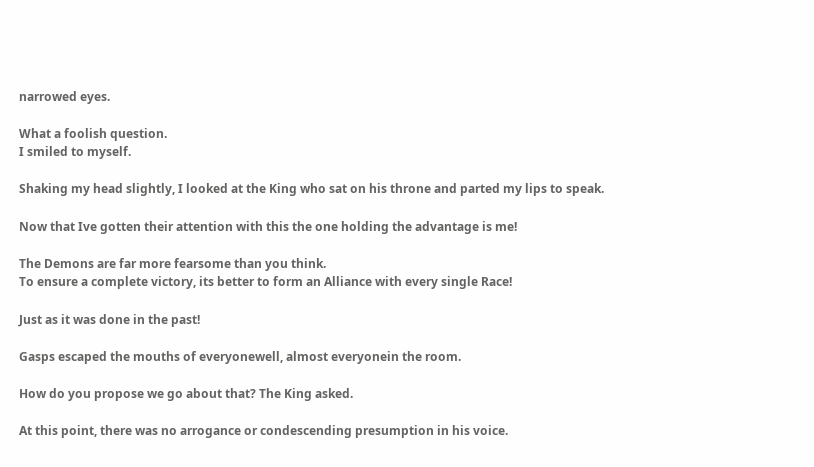narrowed eyes.

What a foolish question.
I smiled to myself.

Shaking my head slightly, I looked at the King who sat on his throne and parted my lips to speak.

Now that Ive gotten their attention with this the one holding the advantage is me!

The Demons are far more fearsome than you think.
To ensure a complete victory, its better to form an Alliance with every single Race!

Just as it was done in the past!

Gasps escaped the mouths of everyonewell, almost everyonein the room.

How do you propose we go about that? The King asked.

At this point, there was no arrogance or condescending presumption in his voice.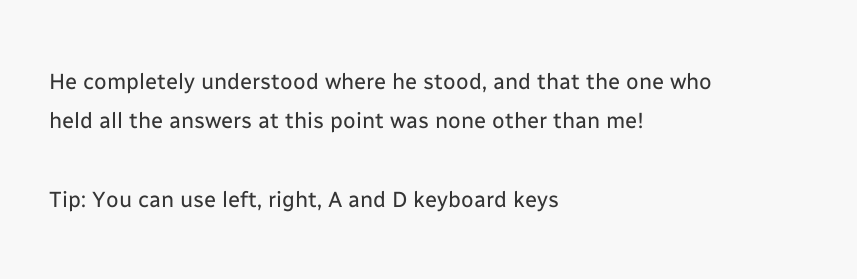He completely understood where he stood, and that the one who held all the answers at this point was none other than me!

Tip: You can use left, right, A and D keyboard keys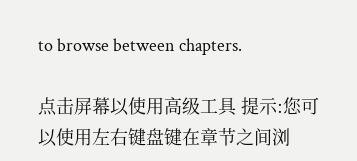to browse between chapters.

点击屏幕以使用高级工具 提示:您可以使用左右键盘键在章节之间浏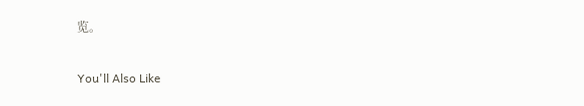览。

You'll Also Like